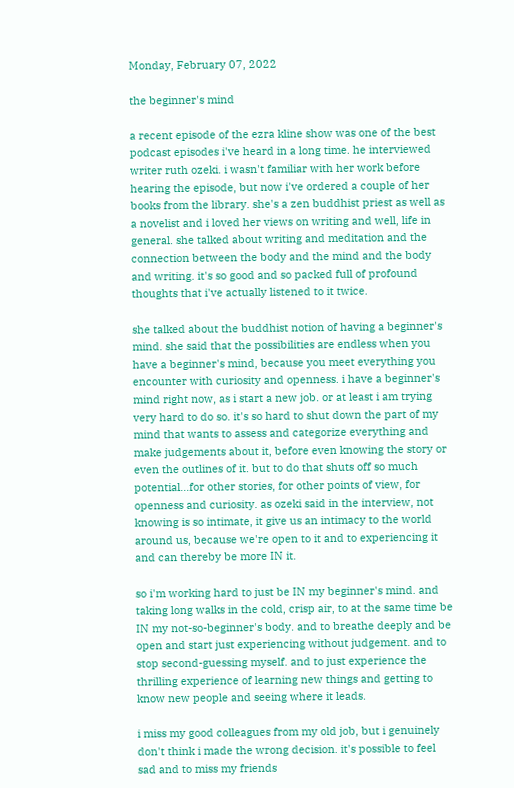Monday, February 07, 2022

the beginner's mind

a recent episode of the ezra kline show was one of the best podcast episodes i've heard in a long time. he interviewed writer ruth ozeki. i wasn't familiar with her work before hearing the episode, but now i've ordered a couple of her books from the library. she's a zen buddhist priest as well as a novelist and i loved her views on writing and well, life in general. she talked about writing and meditation and the connection between the body and the mind and the body and writing. it's so good and so packed full of profound thoughts that i've actually listened to it twice.

she talked about the buddhist notion of having a beginner's mind. she said that the possibilities are endless when you have a beginner's mind, because you meet everything you encounter with curiosity and openness. i have a beginner's mind right now, as i start a new job. or at least i am trying very hard to do so. it's so hard to shut down the part of my mind that wants to assess and categorize everything and make judgements about it, before even knowing the story or even the outlines of it. but to do that shuts off so much potential...for other stories, for other points of view, for openness and curiosity. as ozeki said in the interview, not knowing is so intimate, it give us an intimacy to the world around us, because we're open to it and to experiencing it and can thereby be more IN it.

so i'm working hard to just be IN my beginner's mind. and taking long walks in the cold, crisp air, to at the same time be IN my not-so-beginner's body. and to breathe deeply and be open and start just experiencing without judgement. and to stop second-guessing myself. and to just experience the thrilling experience of learning new things and getting to know new people and seeing where it leads.

i miss my good colleagues from my old job, but i genuinely don't think i made the wrong decision. it's possible to feel sad and to miss my friends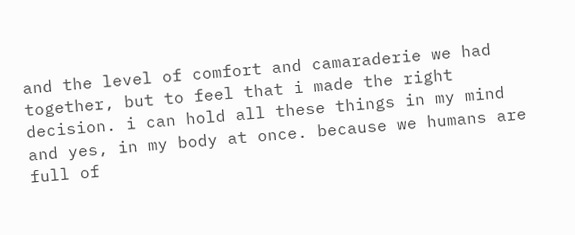and the level of comfort and camaraderie we had together, but to feel that i made the right decision. i can hold all these things in my mind and yes, in my body at once. because we humans are full of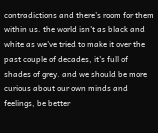contradictions and there's room for them within us. the world isn't as black and white as we've tried to make it over the past couple of decades, it's full of shades of grey. and we should be more curious about our own minds and feelings, be better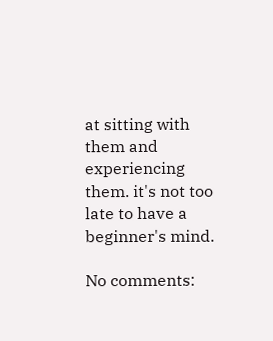at sitting with them and experiencing them. it's not too late to have a beginner's mind.

No comments: